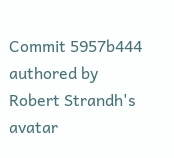Commit 5957b444 authored by Robert Strandh's avatar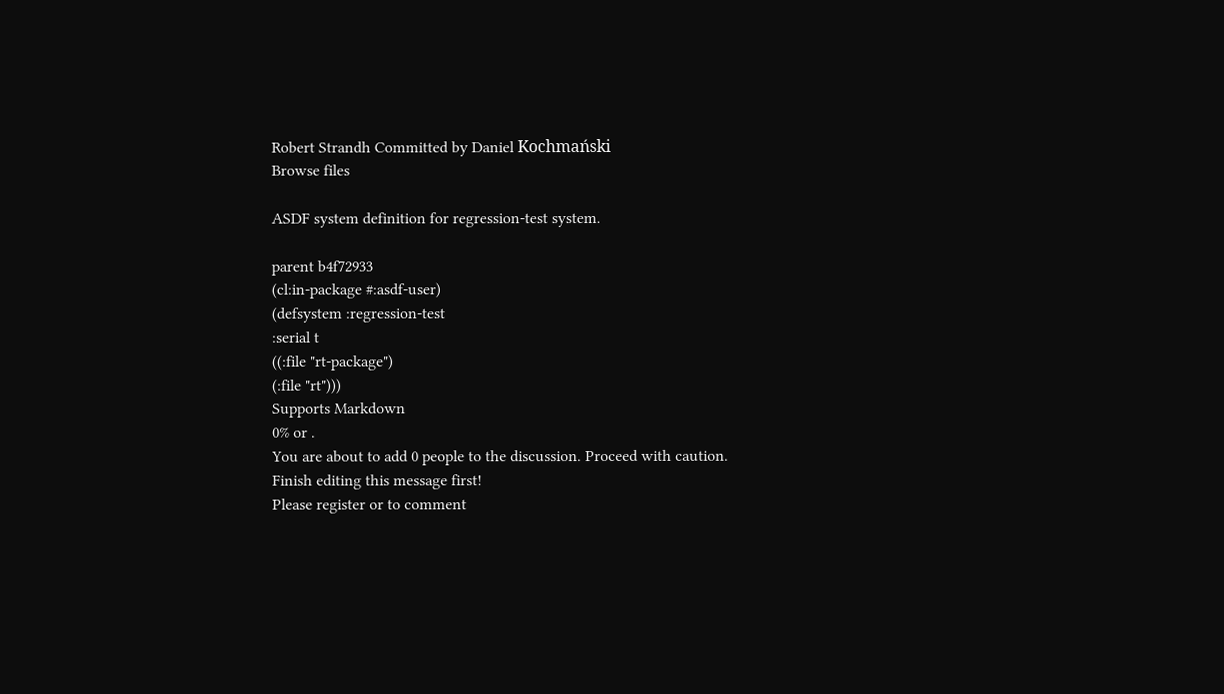Robert Strandh Committed by Daniel Kochmański
Browse files

ASDF system definition for regression-test system.

parent b4f72933
(cl:in-package #:asdf-user)
(defsystem :regression-test
:serial t
((:file "rt-package")
(:file "rt")))
Supports Markdown
0% or .
You are about to add 0 people to the discussion. Proceed with caution.
Finish editing this message first!
Please register or to comment